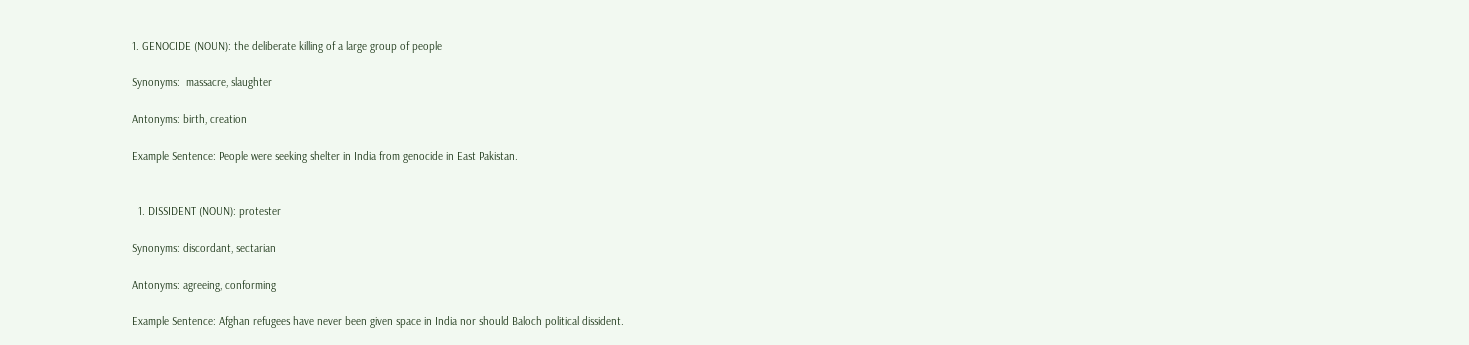1. GENOCIDE (NOUN): the deliberate killing of a large group of people

Synonyms:  massacre, slaughter

Antonyms: birth, creation

Example Sentence: People were seeking shelter in India from genocide in East Pakistan.


  1. DISSIDENT (NOUN): protester

Synonyms: discordant, sectarian

Antonyms: agreeing, conforming

Example Sentence: Afghan refugees have never been given space in India nor should Baloch political dissident.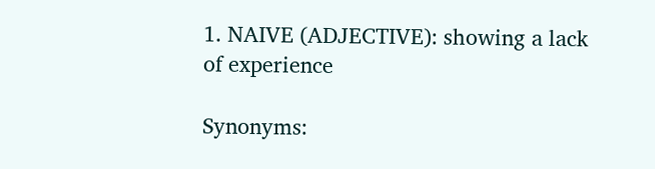1. NAIVE (ADJECTIVE): showing a lack of experience

Synonyms: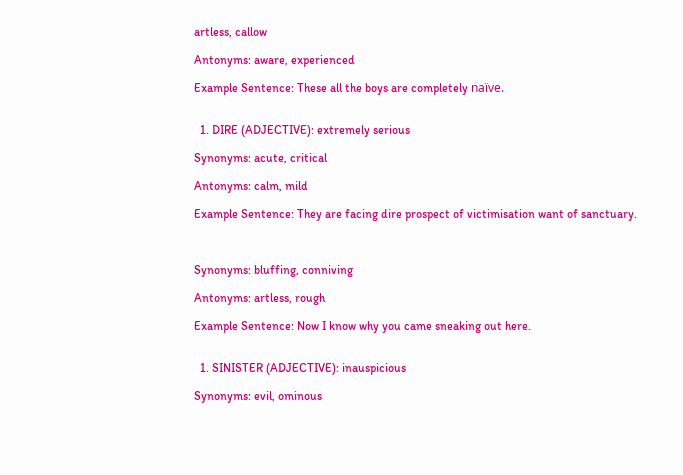artless, callow

Antonyms: aware, experienced

Example Sentence: These all the boys are completely naïve.


  1. DIRE (ADJECTIVE): extremely serious

Synonyms: acute, critical

Antonyms: calm, mild

Example Sentence: They are facing dire prospect of victimisation want of sanctuary.



Synonyms: bluffing, conniving

Antonyms: artless, rough

Example Sentence: Now I know why you came sneaking out here.


  1. SINISTER (ADJECTIVE): inauspicious

Synonyms: evil, ominous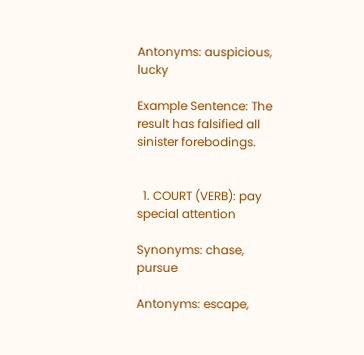Antonyms: auspicious, lucky

Example Sentence: The result has falsified all sinister forebodings.


  1. COURT (VERB): pay special attention

Synonyms: chase, pursue

Antonyms: escape,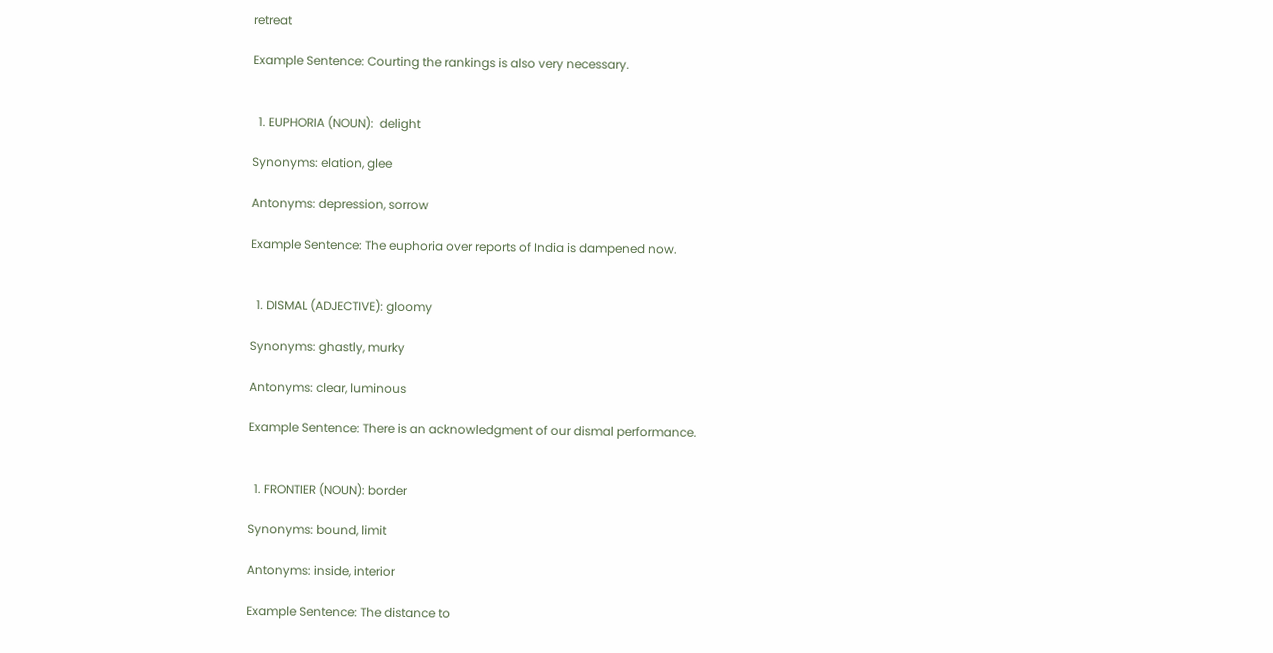retreat

Example Sentence: Courting the rankings is also very necessary.


  1. EUPHORIA (NOUN):  delight

Synonyms: elation, glee

Antonyms: depression, sorrow

Example Sentence: The euphoria over reports of India is dampened now.


  1. DISMAL (ADJECTIVE): gloomy

Synonyms: ghastly, murky

Antonyms: clear, luminous

Example Sentence: There is an acknowledgment of our dismal performance.


  1. FRONTIER (NOUN): border

Synonyms: bound, limit

Antonyms: inside, interior

Example Sentence: The distance to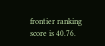frontier ranking score is 40.76.